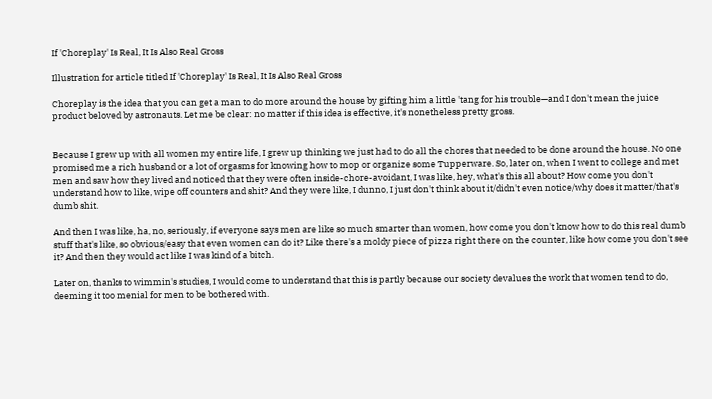If 'Choreplay' Is Real, It Is Also Real Gross

Illustration for article titled If 'Choreplay' Is Real, It Is Also Real Gross

Choreplay is the idea that you can get a man to do more around the house by gifting him a little 'tang for his trouble—and I don't mean the juice product beloved by astronauts. Let me be clear: no matter if this idea is effective, it's nonetheless pretty gross.


Because I grew up with all women my entire life, I grew up thinking we just had to do all the chores that needed to be done around the house. No one promised me a rich husband or a lot of orgasms for knowing how to mop or organize some Tupperware. So, later on, when I went to college and met men and saw how they lived and noticed that they were often inside-chore-avoidant, I was like, hey, what's this all about? How come you don't understand how to like, wipe off counters and shit? And they were like, I dunno, I just don't think about it/didn't even notice/why does it matter/that's dumb shit.

And then I was like, ha, no, seriously, if everyone says men are like so much smarter than women, how come you don't know how to do this real dumb stuff that's like, so obvious/easy that even women can do it? Like there's a moldy piece of pizza right there on the counter, like how come you don't see it? And then they would act like I was kind of a bitch.

Later on, thanks to wimmin's studies, I would come to understand that this is partly because our society devalues the work that women tend to do, deeming it too menial for men to be bothered with.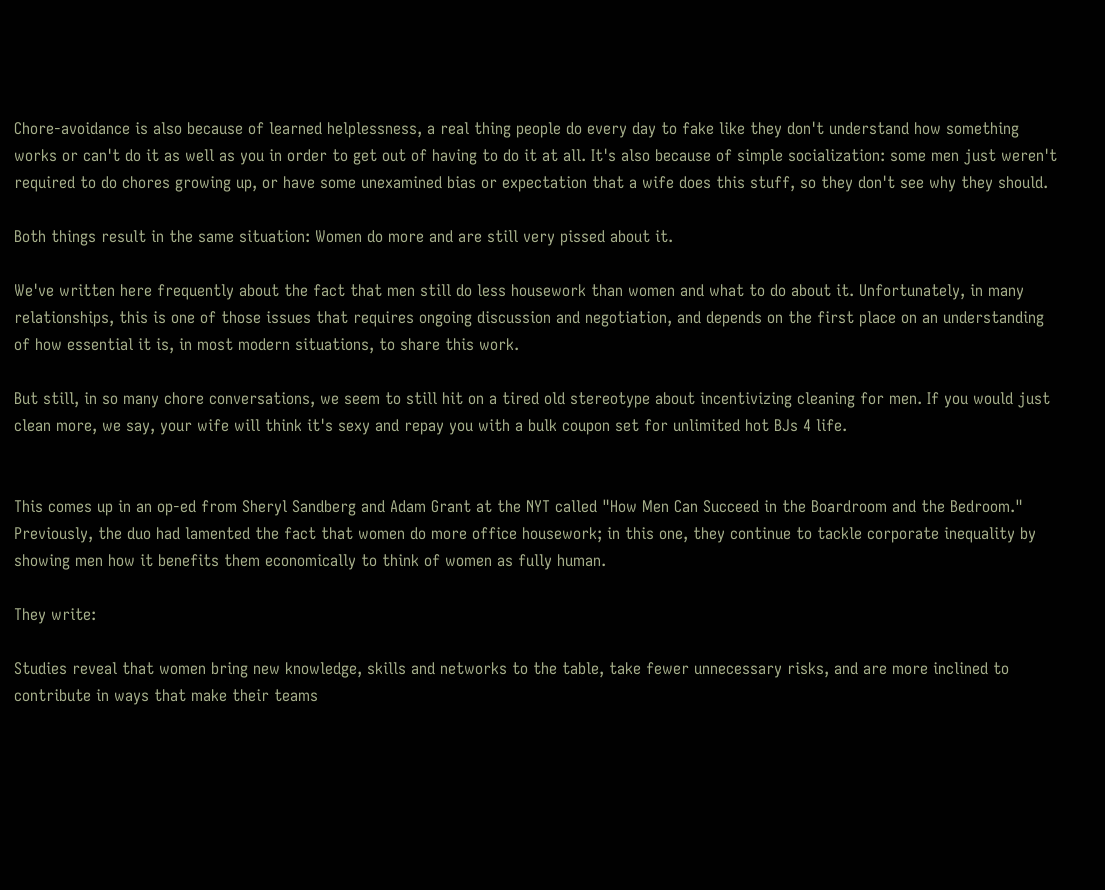Chore-avoidance is also because of learned helplessness, a real thing people do every day to fake like they don't understand how something works or can't do it as well as you in order to get out of having to do it at all. It's also because of simple socialization: some men just weren't required to do chores growing up, or have some unexamined bias or expectation that a wife does this stuff, so they don't see why they should.

Both things result in the same situation: Women do more and are still very pissed about it.

We've written here frequently about the fact that men still do less housework than women and what to do about it. Unfortunately, in many relationships, this is one of those issues that requires ongoing discussion and negotiation, and depends on the first place on an understanding of how essential it is, in most modern situations, to share this work.

But still, in so many chore conversations, we seem to still hit on a tired old stereotype about incentivizing cleaning for men. If you would just clean more, we say, your wife will think it's sexy and repay you with a bulk coupon set for unlimited hot BJs 4 life.


This comes up in an op-ed from Sheryl Sandberg and Adam Grant at the NYT called "How Men Can Succeed in the Boardroom and the Bedroom." Previously, the duo had lamented the fact that women do more office housework; in this one, they continue to tackle corporate inequality by showing men how it benefits them economically to think of women as fully human.

They write:

Studies reveal that women bring new knowledge, skills and networks to the table, take fewer unnecessary risks, and are more inclined to contribute in ways that make their teams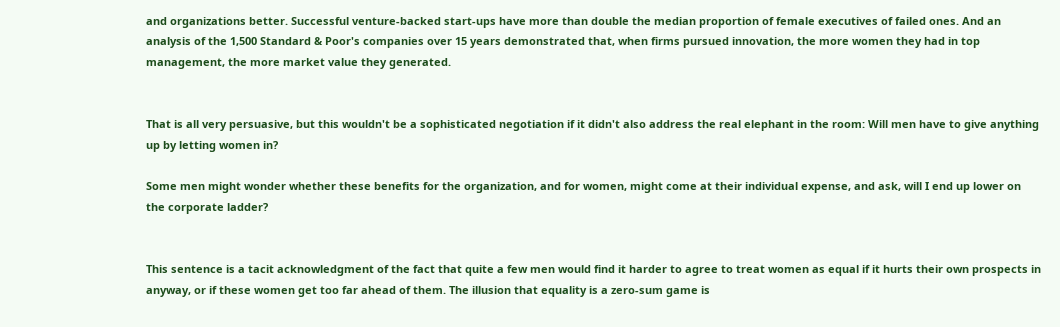and organizations better. Successful venture-backed start-ups have more than double the median proportion of female executives of failed ones. And an analysis of the 1,500 Standard & Poor's companies over 15 years demonstrated that, when firms pursued innovation, the more women they had in top management, the more market value they generated.


That is all very persuasive, but this wouldn't be a sophisticated negotiation if it didn't also address the real elephant in the room: Will men have to give anything up by letting women in?

Some men might wonder whether these benefits for the organization, and for women, might come at their individual expense, and ask, will I end up lower on the corporate ladder?


This sentence is a tacit acknowledgment of the fact that quite a few men would find it harder to agree to treat women as equal if it hurts their own prospects in anyway, or if these women get too far ahead of them. The illusion that equality is a zero-sum game is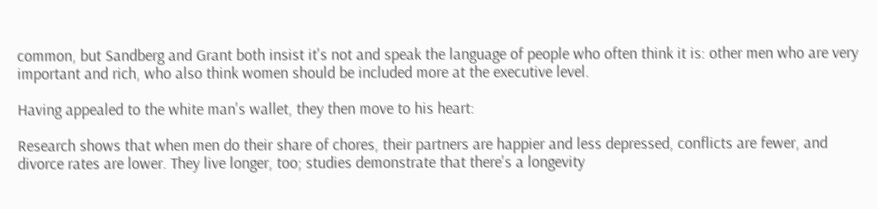common, but Sandberg and Grant both insist it's not and speak the language of people who often think it is: other men who are very important and rich, who also think women should be included more at the executive level.

Having appealed to the white man's wallet, they then move to his heart:

Research shows that when men do their share of chores, their partners are happier and less depressed, conflicts are fewer, and divorce rates are lower. They live longer, too; studies demonstrate that there's a longevity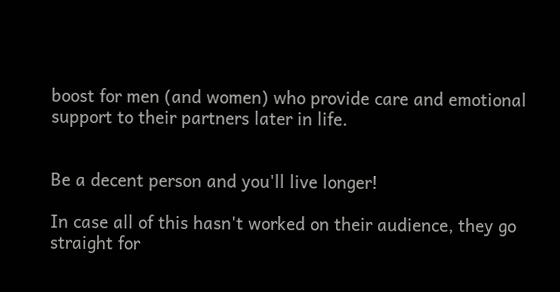boost for men (and women) who provide care and emotional support to their partners later in life.


Be a decent person and you'll live longer!

In case all of this hasn't worked on their audience, they go straight for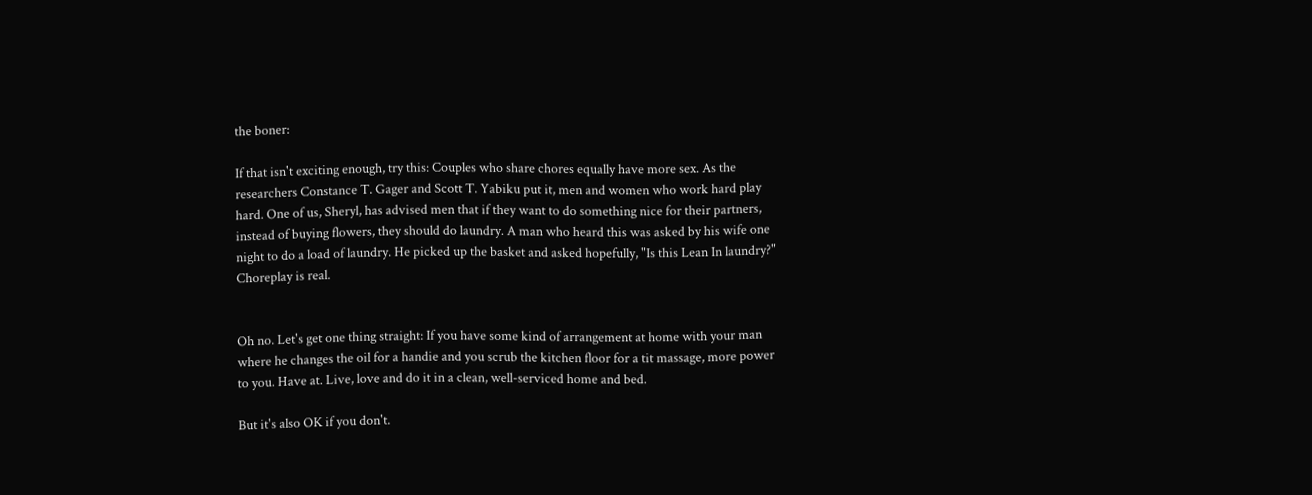the boner:

If that isn't exciting enough, try this: Couples who share chores equally have more sex. As the researchers Constance T. Gager and Scott T. Yabiku put it, men and women who work hard play hard. One of us, Sheryl, has advised men that if they want to do something nice for their partners, instead of buying flowers, they should do laundry. A man who heard this was asked by his wife one night to do a load of laundry. He picked up the basket and asked hopefully, "Is this Lean In laundry?" Choreplay is real.


Oh no. Let's get one thing straight: If you have some kind of arrangement at home with your man where he changes the oil for a handie and you scrub the kitchen floor for a tit massage, more power to you. Have at. Live, love and do it in a clean, well-serviced home and bed.

But it's also OK if you don't.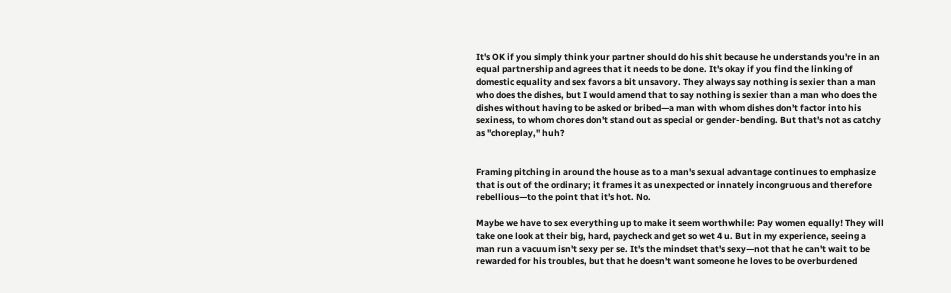It's OK if you simply think your partner should do his shit because he understands you're in an equal partnership and agrees that it needs to be done. It's okay if you find the linking of domestic equality and sex favors a bit unsavory. They always say nothing is sexier than a man who does the dishes, but I would amend that to say nothing is sexier than a man who does the dishes without having to be asked or bribed—a man with whom dishes don't factor into his sexiness, to whom chores don't stand out as special or gender-bending. But that's not as catchy as "choreplay," huh?


Framing pitching in around the house as to a man's sexual advantage continues to emphasize that is out of the ordinary; it frames it as unexpected or innately incongruous and therefore rebellious—to the point that it's hot. No.

Maybe we have to sex everything up to make it seem worthwhile: Pay women equally! They will take one look at their big, hard, paycheck and get so wet 4 u. But in my experience, seeing a man run a vacuum isn't sexy per se. It's the mindset that's sexy—not that he can't wait to be rewarded for his troubles, but that he doesn't want someone he loves to be overburdened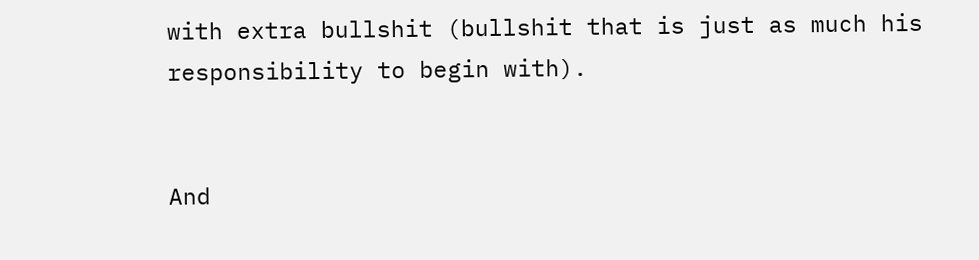with extra bullshit (bullshit that is just as much his responsibility to begin with).


And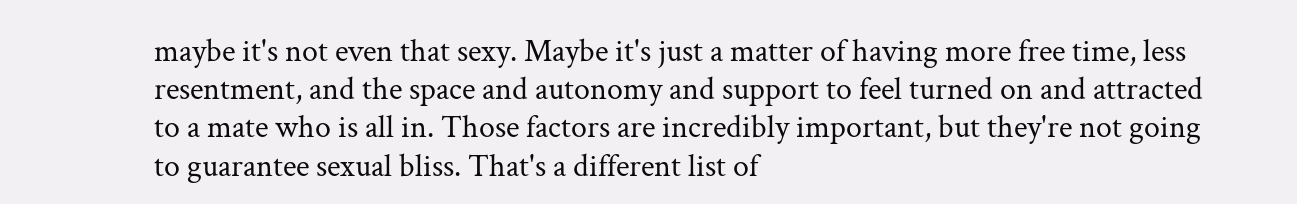maybe it's not even that sexy. Maybe it's just a matter of having more free time, less resentment, and the space and autonomy and support to feel turned on and attracted to a mate who is all in. Those factors are incredibly important, but they're not going to guarantee sexual bliss. That's a different list of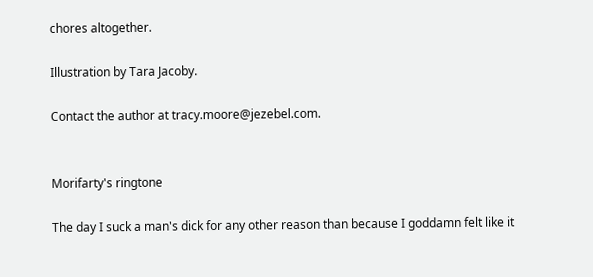chores altogether.

Illustration by Tara Jacoby.

Contact the author at tracy.moore@jezebel.com.


Morifarty's ringtone

The day I suck a man's dick for any other reason than because I goddamn felt like it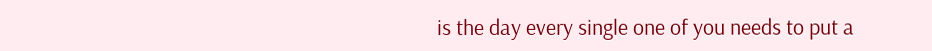is the day every single one of you needs to put a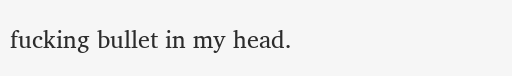fucking bullet in my head.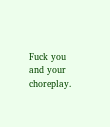Fuck you and your choreplay.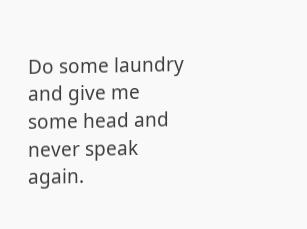Do some laundry and give me some head and never speak again.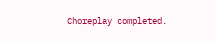Choreplay completed.